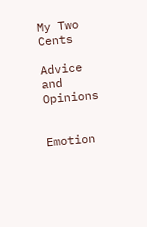My Two Cents

Advice and Opinions


Emotion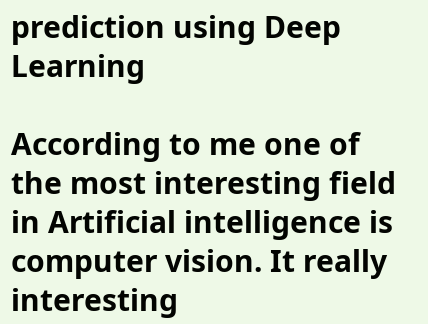prediction using Deep Learning

According to me one of the most interesting field in Artificial intelligence is computer vision. It really interesting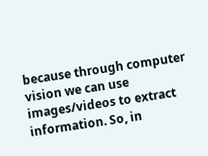because through computer vision we can use images/videos to extract information. So, in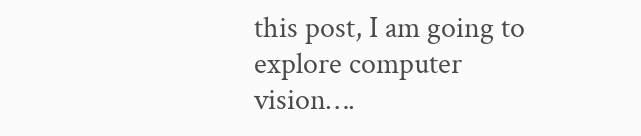this post, I am going to explore computer vision….